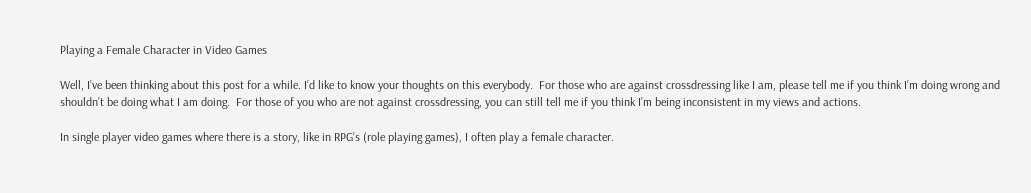Playing a Female Character in Video Games

Well, I’ve been thinking about this post for a while. I’d like to know your thoughts on this everybody.  For those who are against crossdressing like I am, please tell me if you think I’m doing wrong and shouldn’t be doing what I am doing.  For those of you who are not against crossdressing, you can still tell me if you think I’m being inconsistent in my views and actions.

In single player video games where there is a story, like in RPG’s (role playing games), I often play a female character.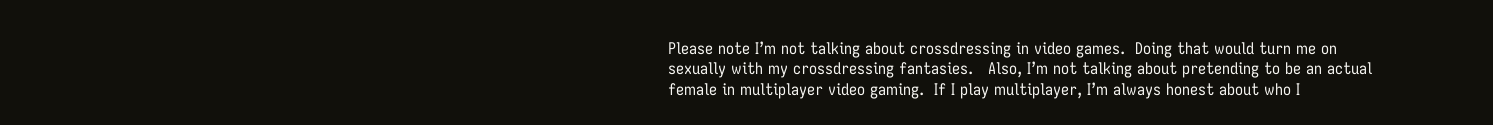Please note I’m not talking about crossdressing in video games.  Doing that would turn me on sexually with my crossdressing fantasies.   Also, I’m not talking about pretending to be an actual female in multiplayer video gaming.  If I play multiplayer, I’m always honest about who I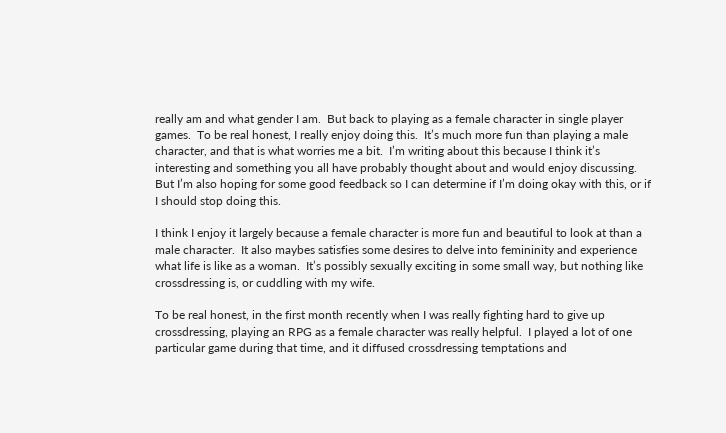really am and what gender I am.  But back to playing as a female character in single player games.  To be real honest, I really enjoy doing this.  It’s much more fun than playing a male character, and that is what worries me a bit.  I’m writing about this because I think it’s interesting and something you all have probably thought about and would enjoy discussing.  But I’m also hoping for some good feedback so I can determine if I’m doing okay with this, or if I should stop doing this.

I think I enjoy it largely because a female character is more fun and beautiful to look at than a male character.  It also maybes satisfies some desires to delve into femininity and experience what life is like as a woman.  It’s possibly sexually exciting in some small way, but nothing like crossdressing is, or cuddling with my wife.

To be real honest, in the first month recently when I was really fighting hard to give up crossdressing, playing an RPG as a female character was really helpful.  I played a lot of one particular game during that time, and it diffused crossdressing temptations and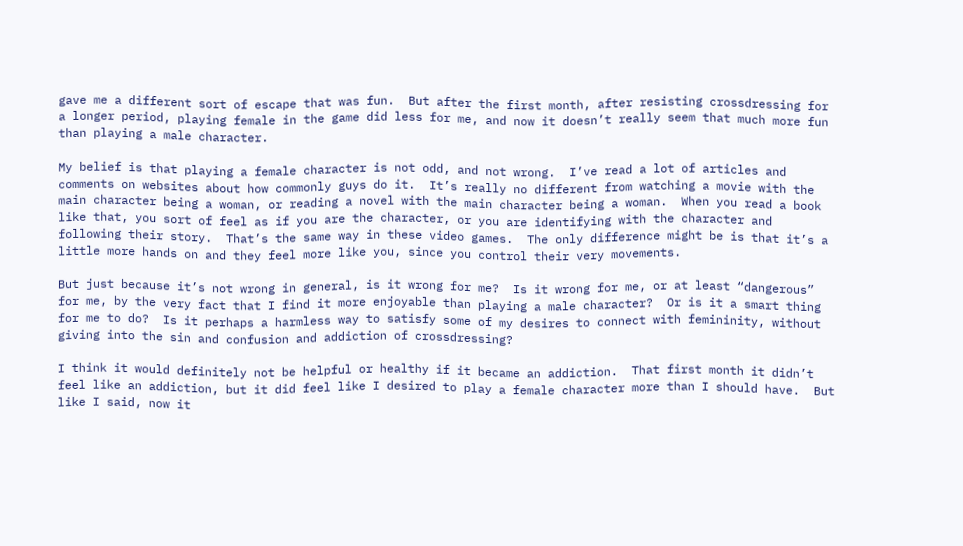gave me a different sort of escape that was fun.  But after the first month, after resisting crossdressing for a longer period, playing female in the game did less for me, and now it doesn’t really seem that much more fun than playing a male character.

My belief is that playing a female character is not odd, and not wrong.  I’ve read a lot of articles and comments on websites about how commonly guys do it.  It’s really no different from watching a movie with the main character being a woman, or reading a novel with the main character being a woman.  When you read a book like that, you sort of feel as if you are the character, or you are identifying with the character and following their story.  That’s the same way in these video games.  The only difference might be is that it’s a little more hands on and they feel more like you, since you control their very movements.

But just because it’s not wrong in general, is it wrong for me?  Is it wrong for me, or at least “dangerous” for me, by the very fact that I find it more enjoyable than playing a male character?  Or is it a smart thing for me to do?  Is it perhaps a harmless way to satisfy some of my desires to connect with femininity, without giving into the sin and confusion and addiction of crossdressing?

I think it would definitely not be helpful or healthy if it became an addiction.  That first month it didn’t feel like an addiction, but it did feel like I desired to play a female character more than I should have.  But like I said, now it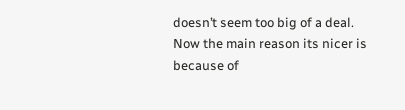doesn’t seem too big of a deal.  Now the main reason its nicer is because of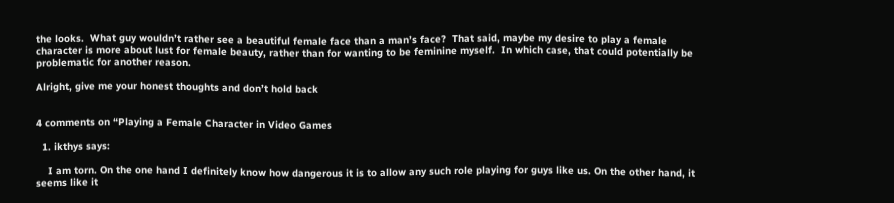the looks.  What guy wouldn’t rather see a beautiful female face than a man’s face?  That said, maybe my desire to play a female character is more about lust for female beauty, rather than for wanting to be feminine myself.  In which case, that could potentially be problematic for another reason.

Alright, give me your honest thoughts and don’t hold back


4 comments on “Playing a Female Character in Video Games

  1. ikthys says:

    I am torn. On the one hand I definitely know how dangerous it is to allow any such role playing for guys like us. On the other hand, it seems like it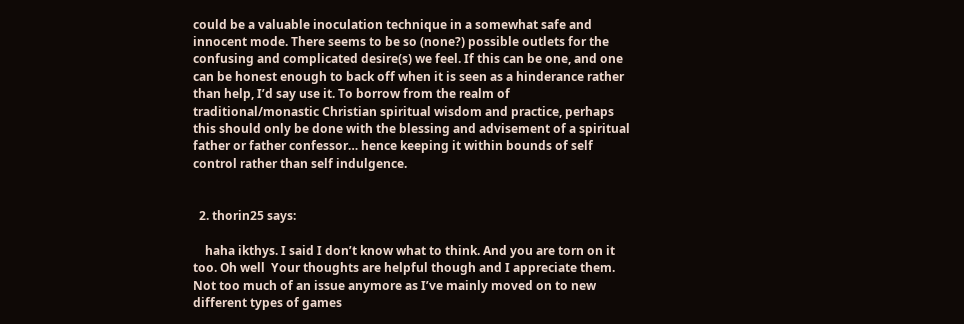could be a valuable inoculation technique in a somewhat safe and innocent mode. There seems to be so (none?) possible outlets for the confusing and complicated desire(s) we feel. If this can be one, and one can be honest enough to back off when it is seen as a hinderance rather than help, I’d say use it. To borrow from the realm of traditional/monastic Christian spiritual wisdom and practice, perhaps this should only be done with the blessing and advisement of a spiritual father or father confessor… hence keeping it within bounds of self control rather than self indulgence.


  2. thorin25 says:

    haha ikthys. I said I don’t know what to think. And you are torn on it too. Oh well  Your thoughts are helpful though and I appreciate them. Not too much of an issue anymore as I’ve mainly moved on to new different types of games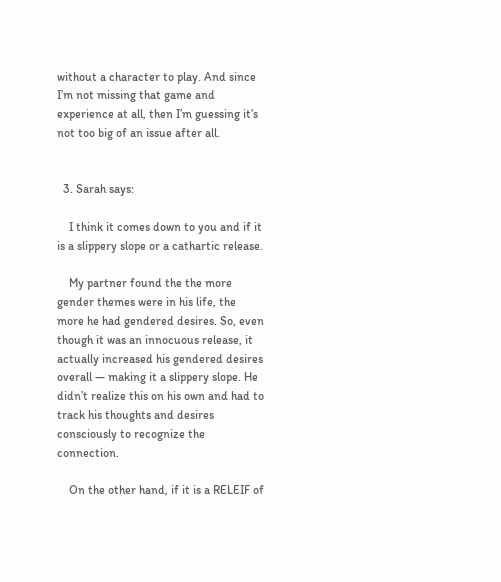without a character to play. And since I’m not missing that game and experience at all, then I’m guessing it’s not too big of an issue after all.


  3. Sarah says:

    I think it comes down to you and if it is a slippery slope or a cathartic release.

    My partner found the the more gender themes were in his life, the more he had gendered desires. So, even though it was an innocuous release, it actually increased his gendered desires overall — making it a slippery slope. He didn’t realize this on his own and had to track his thoughts and desires consciously to recognize the connection.

    On the other hand, if it is a RELEIF of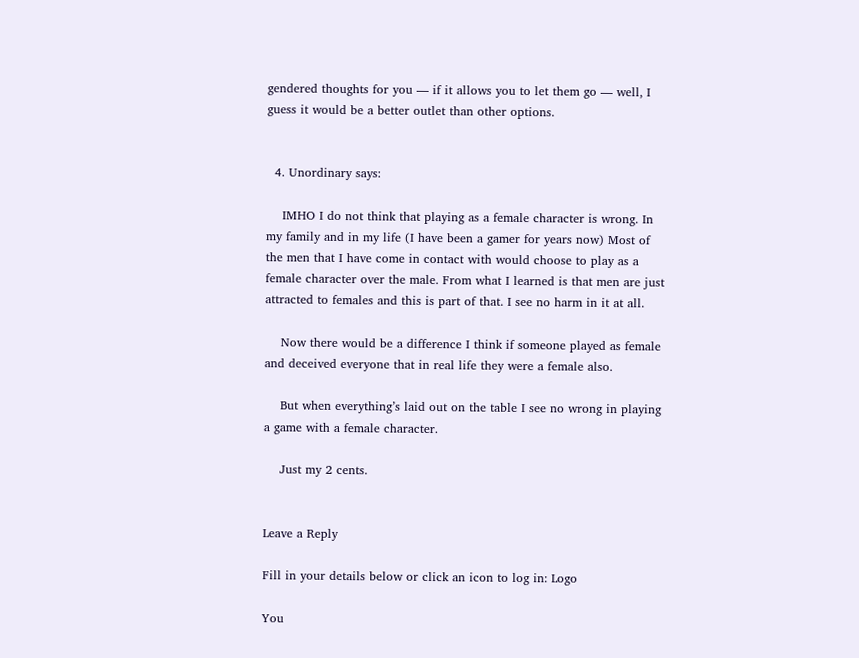gendered thoughts for you — if it allows you to let them go — well, I guess it would be a better outlet than other options.


  4. Unordinary says:

    IMHO I do not think that playing as a female character is wrong. In my family and in my life (I have been a gamer for years now) Most of the men that I have come in contact with would choose to play as a female character over the male. From what I learned is that men are just attracted to females and this is part of that. I see no harm in it at all.

    Now there would be a difference I think if someone played as female and deceived everyone that in real life they were a female also.

    But when everything’s laid out on the table I see no wrong in playing a game with a female character.

    Just my 2 cents.


Leave a Reply

Fill in your details below or click an icon to log in: Logo

You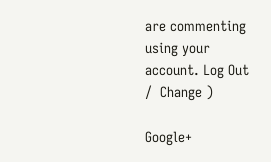are commenting using your account. Log Out /  Change )

Google+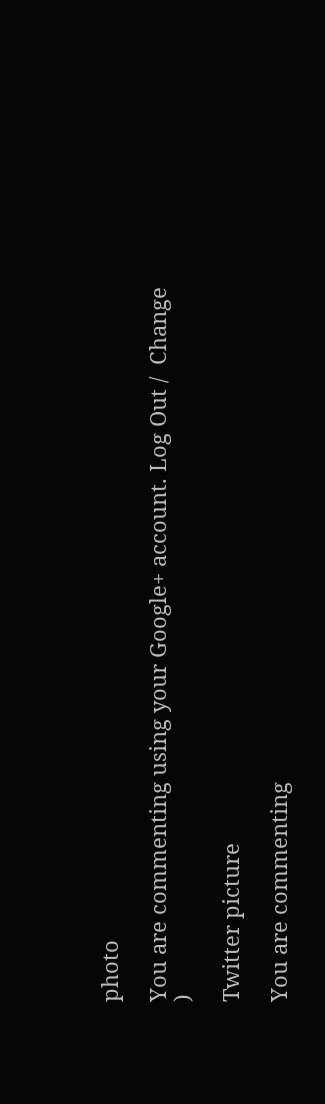photo

You are commenting using your Google+ account. Log Out /  Change )

Twitter picture

You are commenting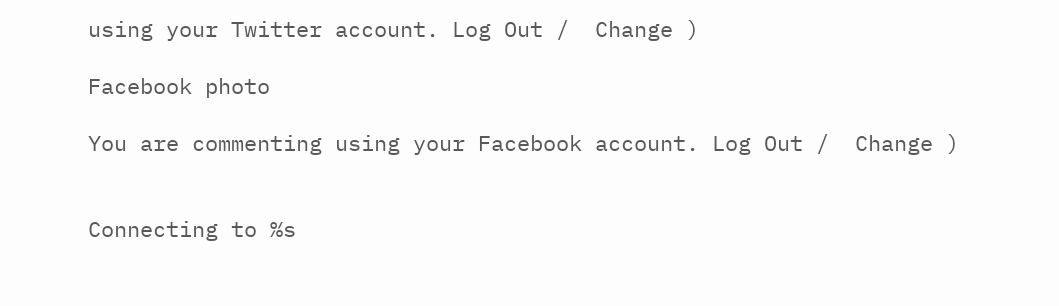using your Twitter account. Log Out /  Change )

Facebook photo

You are commenting using your Facebook account. Log Out /  Change )


Connecting to %s